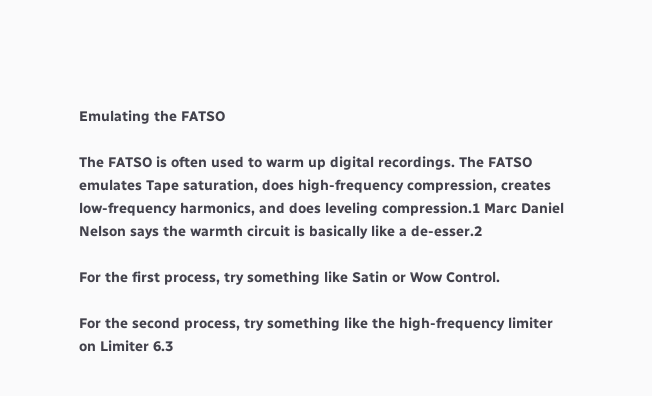Emulating the FATSO

The FATSO is often used to warm up digital recordings. The FATSO emulates Tape saturation, does high-frequency compression, creates low-frequency harmonics, and does leveling compression.1 Marc Daniel Nelson says the warmth circuit is basically like a de-esser.2

For the first process, try something like Satin or Wow Control.

For the second process, try something like the high-frequency limiter on Limiter 6.3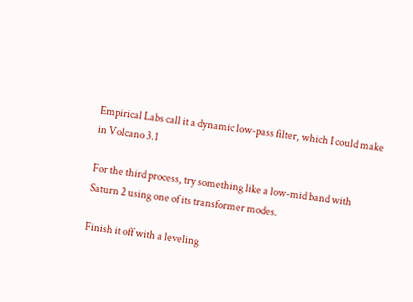Empirical Labs call it a dynamic low-pass filter, which I could make in Volcano 3.1

For the third process, try something like a low-mid band with Saturn 2 using one of its transformer modes.

Finish it off with a leveling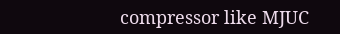compressor like MJUC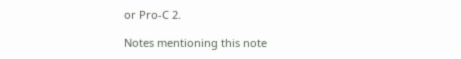or Pro-C 2.

Notes mentioning this note